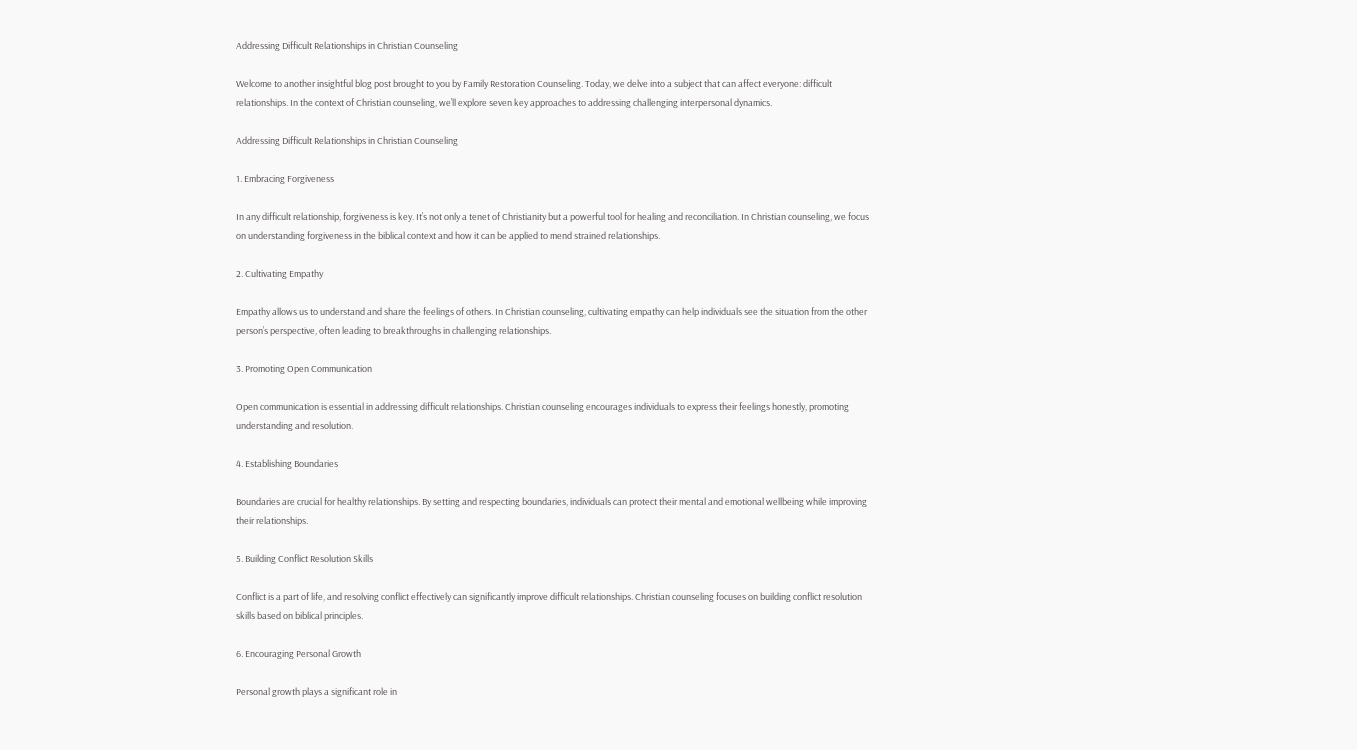Addressing Difficult Relationships in Christian Counseling

Welcome to another insightful blog post brought to you by Family Restoration Counseling. Today, we delve into a subject that can affect everyone: difficult relationships. In the context of Christian counseling, we’ll explore seven key approaches to addressing challenging interpersonal dynamics.

Addressing Difficult Relationships in Christian Counseling

1. Embracing Forgiveness

In any difficult relationship, forgiveness is key. It’s not only a tenet of Christianity but a powerful tool for healing and reconciliation. In Christian counseling, we focus on understanding forgiveness in the biblical context and how it can be applied to mend strained relationships.

2. Cultivating Empathy

Empathy allows us to understand and share the feelings of others. In Christian counseling, cultivating empathy can help individuals see the situation from the other person’s perspective, often leading to breakthroughs in challenging relationships.

3. Promoting Open Communication

Open communication is essential in addressing difficult relationships. Christian counseling encourages individuals to express their feelings honestly, promoting understanding and resolution.

4. Establishing Boundaries

Boundaries are crucial for healthy relationships. By setting and respecting boundaries, individuals can protect their mental and emotional wellbeing while improving their relationships.

5. Building Conflict Resolution Skills

Conflict is a part of life, and resolving conflict effectively can significantly improve difficult relationships. Christian counseling focuses on building conflict resolution skills based on biblical principles.

6. Encouraging Personal Growth

Personal growth plays a significant role in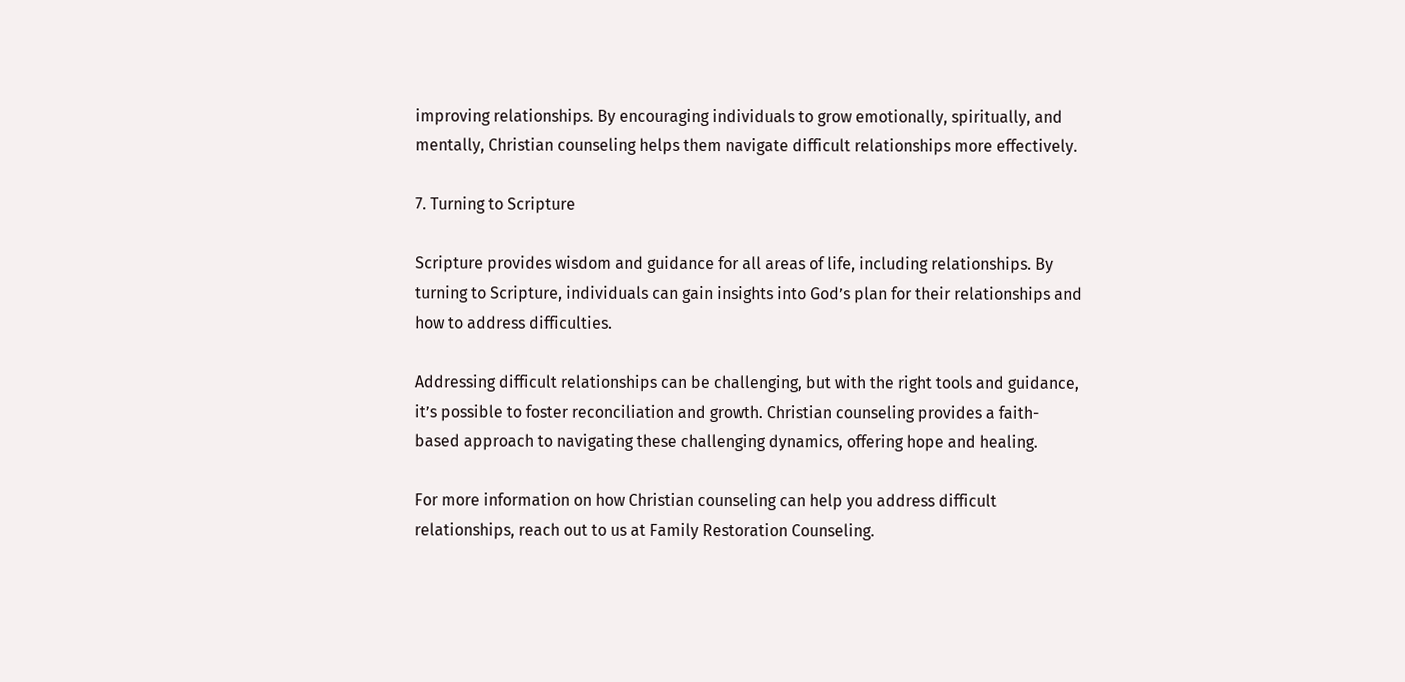improving relationships. By encouraging individuals to grow emotionally, spiritually, and mentally, Christian counseling helps them navigate difficult relationships more effectively.

7. Turning to Scripture

Scripture provides wisdom and guidance for all areas of life, including relationships. By turning to Scripture, individuals can gain insights into God’s plan for their relationships and how to address difficulties.

Addressing difficult relationships can be challenging, but with the right tools and guidance, it’s possible to foster reconciliation and growth. Christian counseling provides a faith-based approach to navigating these challenging dynamics, offering hope and healing.

For more information on how Christian counseling can help you address difficult relationships, reach out to us at Family Restoration Counseling.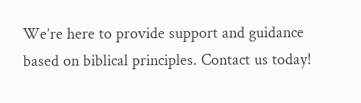We’re here to provide support and guidance based on biblical principles. Contact us today!